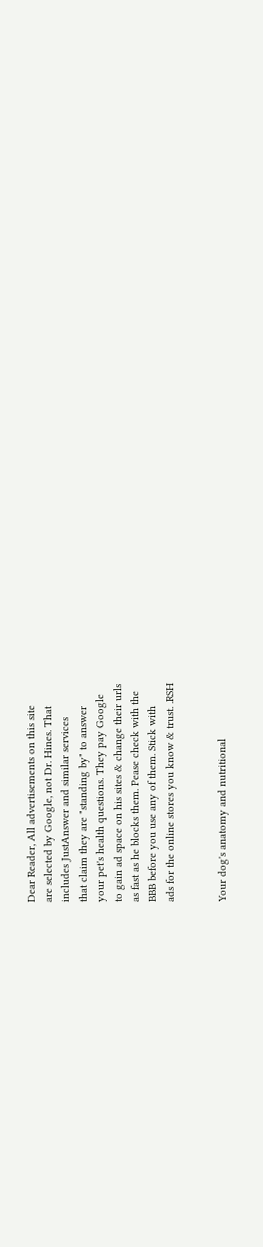Dear Reader, All advertisements on this site
are selected by Google, not Dr. Hines. That
includes JustAnswer and similar services
that claim they are "standing by" to answer
your pet's health questions. They pay Google
to gain ad space on his sites & change their urls
as fast as he blocks them. Pease check with the
BBB before you use any of them. Stick with
ads for the online stores you know & trust. .RSH


Your dog's anatomy and nutritional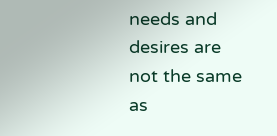needs and desires are not the same as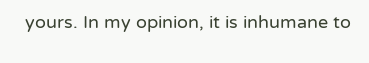yours. In my opinion, it is inhumane to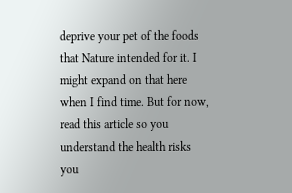deprive your pet of the foods that Nature intended for it. I might expand on that here when I find time. But for now, read this article so you understand the health risks you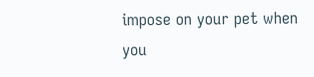impose on your pet when you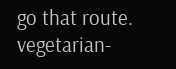go that route. vegetarian-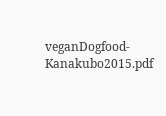veganDogfood-Kanakubo2015.pdf